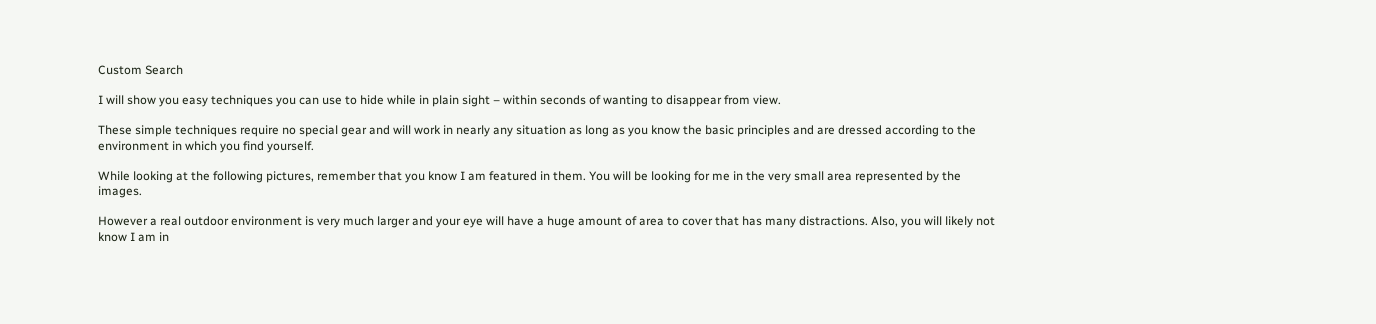Custom Search

I will show you easy techniques you can use to hide while in plain sight – within seconds of wanting to disappear from view.

These simple techniques require no special gear and will work in nearly any situation as long as you know the basic principles and are dressed according to the environment in which you find yourself.

While looking at the following pictures, remember that you know I am featured in them. You will be looking for me in the very small area represented by the images.

However a real outdoor environment is very much larger and your eye will have a huge amount of area to cover that has many distractions. Also, you will likely not know I am in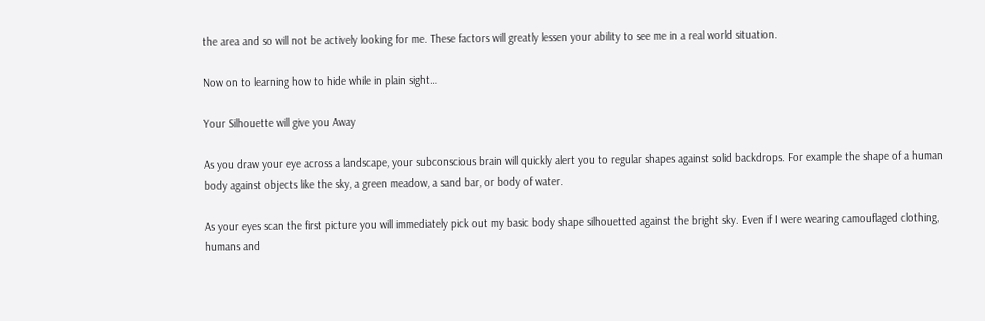the area and so will not be actively looking for me. These factors will greatly lessen your ability to see me in a real world situation.

Now on to learning how to hide while in plain sight…

Your Silhouette will give you Away

As you draw your eye across a landscape, your subconscious brain will quickly alert you to regular shapes against solid backdrops. For example the shape of a human body against objects like the sky, a green meadow, a sand bar, or body of water.

As your eyes scan the first picture you will immediately pick out my basic body shape silhouetted against the bright sky. Even if I were wearing camouflaged clothing, humans and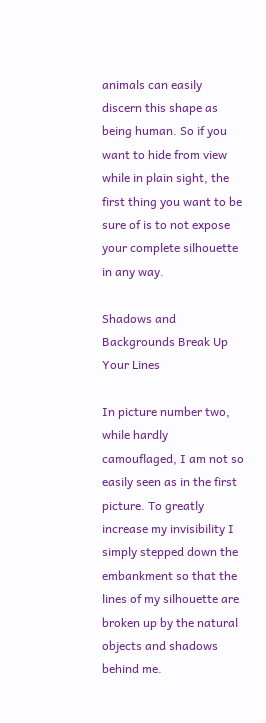animals can easily discern this shape as being human. So if you want to hide from view while in plain sight, the first thing you want to be sure of is to not expose your complete silhouette in any way.

Shadows and Backgrounds Break Up Your Lines

In picture number two, while hardly camouflaged, I am not so easily seen as in the first picture. To greatly increase my invisibility I simply stepped down the embankment so that the lines of my silhouette are broken up by the natural objects and shadows behind me.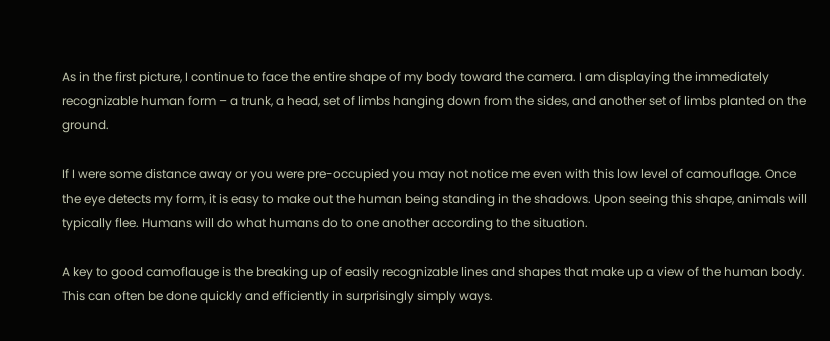As in the first picture, I continue to face the entire shape of my body toward the camera. I am displaying the immediately recognizable human form – a trunk, a head, set of limbs hanging down from the sides, and another set of limbs planted on the ground.

If I were some distance away or you were pre-occupied you may not notice me even with this low level of camouflage. Once the eye detects my form, it is easy to make out the human being standing in the shadows. Upon seeing this shape, animals will typically flee. Humans will do what humans do to one another according to the situation.

A key to good camoflauge is the breaking up of easily recognizable lines and shapes that make up a view of the human body. This can often be done quickly and efficiently in surprisingly simply ways.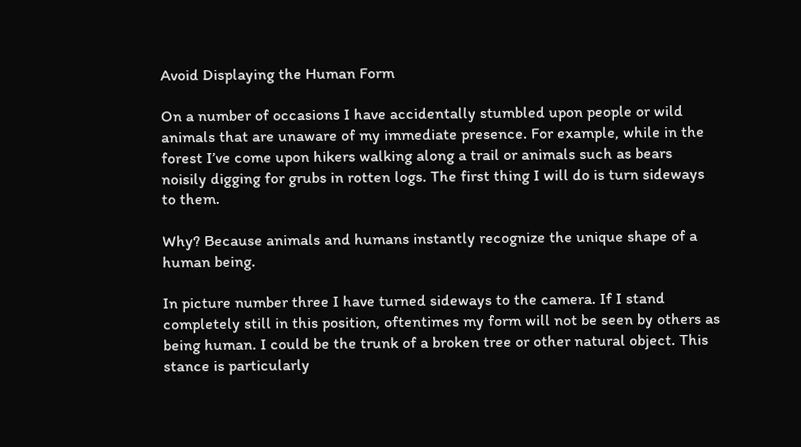Avoid Displaying the Human Form

On a number of occasions I have accidentally stumbled upon people or wild animals that are unaware of my immediate presence. For example, while in the forest I’ve come upon hikers walking along a trail or animals such as bears noisily digging for grubs in rotten logs. The first thing I will do is turn sideways to them.

Why? Because animals and humans instantly recognize the unique shape of a human being.

In picture number three I have turned sideways to the camera. If I stand completely still in this position, oftentimes my form will not be seen by others as being human. I could be the trunk of a broken tree or other natural object. This stance is particularly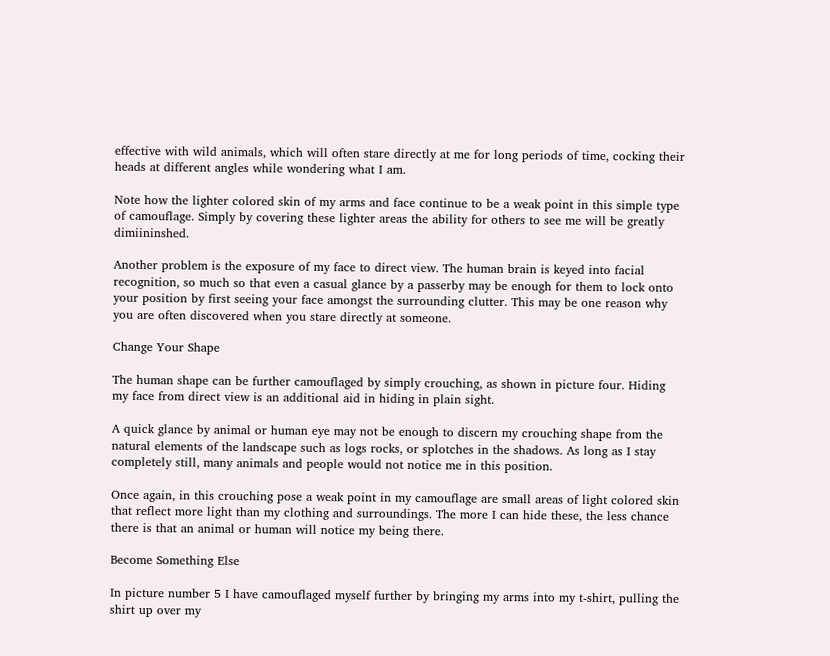effective with wild animals, which will often stare directly at me for long periods of time, cocking their heads at different angles while wondering what I am.

Note how the lighter colored skin of my arms and face continue to be a weak point in this simple type of camouflage. Simply by covering these lighter areas the ability for others to see me will be greatly dimiininshed.

Another problem is the exposure of my face to direct view. The human brain is keyed into facial recognition, so much so that even a casual glance by a passerby may be enough for them to lock onto your position by first seeing your face amongst the surrounding clutter. This may be one reason why you are often discovered when you stare directly at someone.

Change Your Shape

The human shape can be further camouflaged by simply crouching, as shown in picture four. Hiding my face from direct view is an additional aid in hiding in plain sight.

A quick glance by animal or human eye may not be enough to discern my crouching shape from the natural elements of the landscape such as logs rocks, or splotches in the shadows. As long as I stay completely still, many animals and people would not notice me in this position.

Once again, in this crouching pose a weak point in my camouflage are small areas of light colored skin that reflect more light than my clothing and surroundings. The more I can hide these, the less chance there is that an animal or human will notice my being there.

Become Something Else

In picture number 5 I have camouflaged myself further by bringing my arms into my t-shirt, pulling the shirt up over my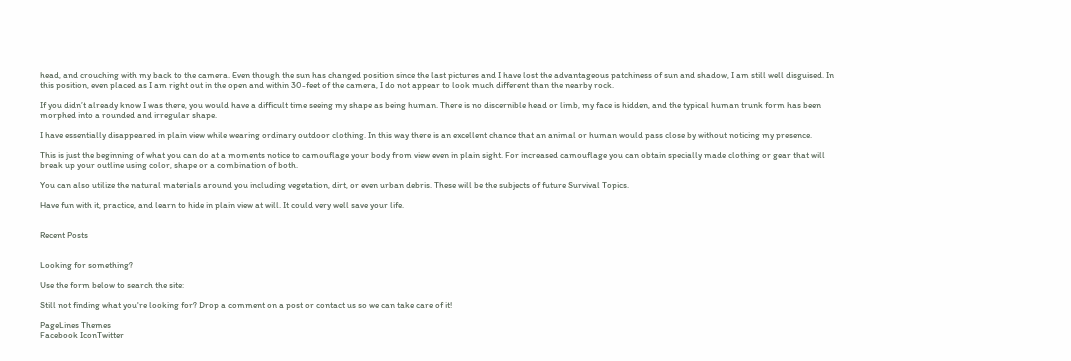head, and crouching with my back to the camera. Even though the sun has changed position since the last pictures and I have lost the advantageous patchiness of sun and shadow, I am still well disguised. In this position, even placed as I am right out in the open and within 30-feet of the camera, I do not appear to look much different than the nearby rock.

If you didn’t already know I was there, you would have a difficult time seeing my shape as being human. There is no discernible head or limb, my face is hidden, and the typical human trunk form has been morphed into a rounded and irregular shape.

I have essentially disappeared in plain view while wearing ordinary outdoor clothing. In this way there is an excellent chance that an animal or human would pass close by without noticing my presence.

This is just the beginning of what you can do at a moments notice to camouflage your body from view even in plain sight. For increased camouflage you can obtain specially made clothing or gear that will break up your outline using color, shape or a combination of both.

You can also utilize the natural materials around you including vegetation, dirt, or even urban debris. These will be the subjects of future Survival Topics.

Have fun with it, practice, and learn to hide in plain view at will. It could very well save your life.


Recent Posts


Looking for something?

Use the form below to search the site:

Still not finding what you're looking for? Drop a comment on a post or contact us so we can take care of it!

PageLines Themes
Facebook IconTwitter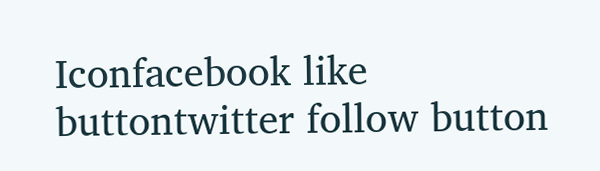Iconfacebook like buttontwitter follow button